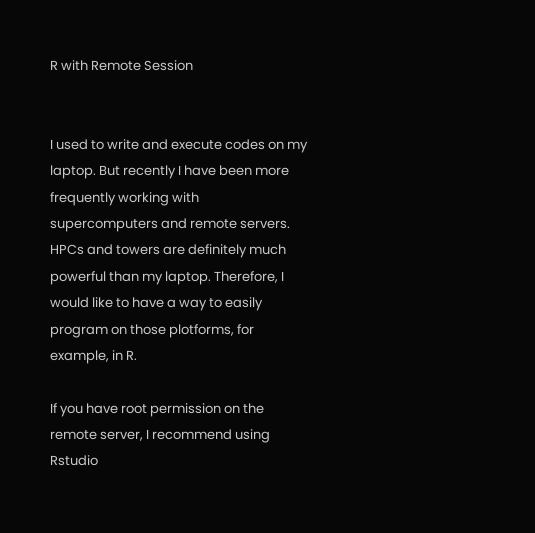R with Remote Session


I used to write and execute codes on my laptop. But recently I have been more frequently working with supercomputers and remote servers. HPCs and towers are definitely much powerful than my laptop. Therefore, I would like to have a way to easily program on those plotforms, for example, in R.

If you have root permission on the remote server, I recommend using Rstudio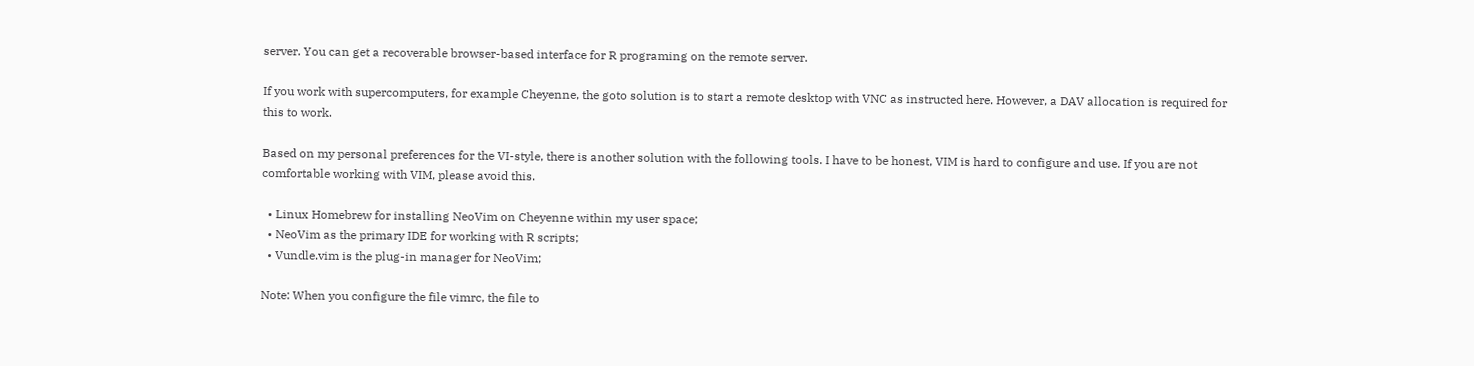server. You can get a recoverable browser-based interface for R programing on the remote server.

If you work with supercomputers, for example Cheyenne, the goto solution is to start a remote desktop with VNC as instructed here. However, a DAV allocation is required for this to work.

Based on my personal preferences for the VI-style, there is another solution with the following tools. I have to be honest, VIM is hard to configure and use. If you are not comfortable working with VIM, please avoid this.

  • Linux Homebrew for installing NeoVim on Cheyenne within my user space;
  • NeoVim as the primary IDE for working with R scripts;
  • Vundle.vim is the plug-in manager for NeoVim;

Note: When you configure the file vimrc, the file to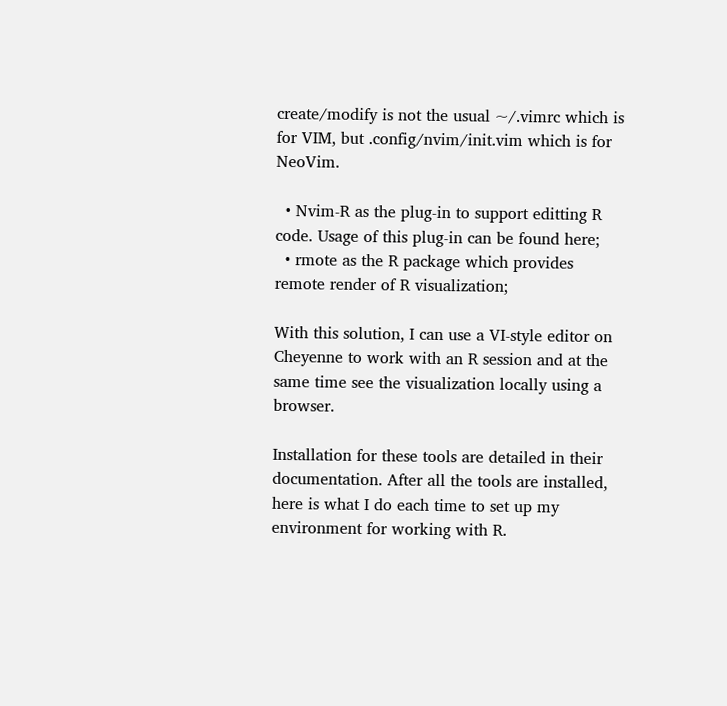create/modify is not the usual ~/.vimrc which is for VIM, but .config/nvim/init.vim which is for NeoVim.

  • Nvim-R as the plug-in to support editting R code. Usage of this plug-in can be found here;
  • rmote as the R package which provides remote render of R visualization;

With this solution, I can use a VI-style editor on Cheyenne to work with an R session and at the same time see the visualization locally using a browser.

Installation for these tools are detailed in their documentation. After all the tools are installed, here is what I do each time to set up my environment for working with R.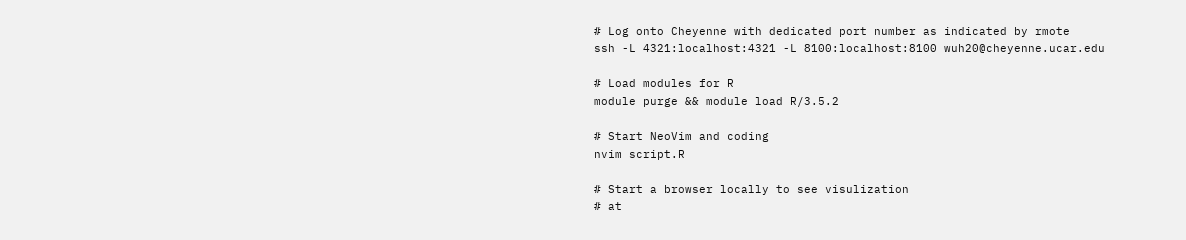# Log onto Cheyenne with dedicated port number as indicated by rmote
ssh -L 4321:localhost:4321 -L 8100:localhost:8100 wuh20@cheyenne.ucar.edu

# Load modules for R
module purge && module load R/3.5.2

# Start NeoVim and coding
nvim script.R

# Start a browser locally to see visulization
# at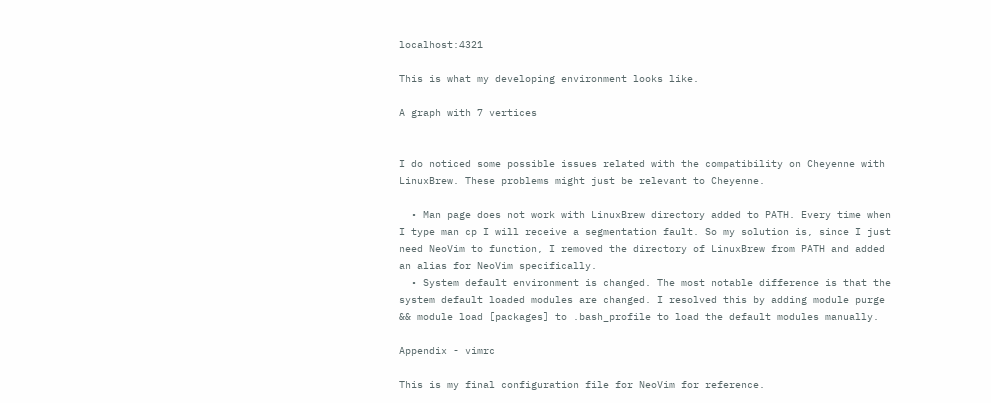localhost:4321

This is what my developing environment looks like.

A graph with 7 vertices


I do noticed some possible issues related with the compatibility on Cheyenne with LinuxBrew. These problems might just be relevant to Cheyenne.

  • Man page does not work with LinuxBrew directory added to PATH. Every time when I type man cp I will receive a segmentation fault. So my solution is, since I just need NeoVim to function, I removed the directory of LinuxBrew from PATH and added an alias for NeoVim specifically.
  • System default environment is changed. The most notable difference is that the system default loaded modules are changed. I resolved this by adding module purge && module load [packages] to .bash_profile to load the default modules manually.

Appendix - vimrc

This is my final configuration file for NeoVim for reference.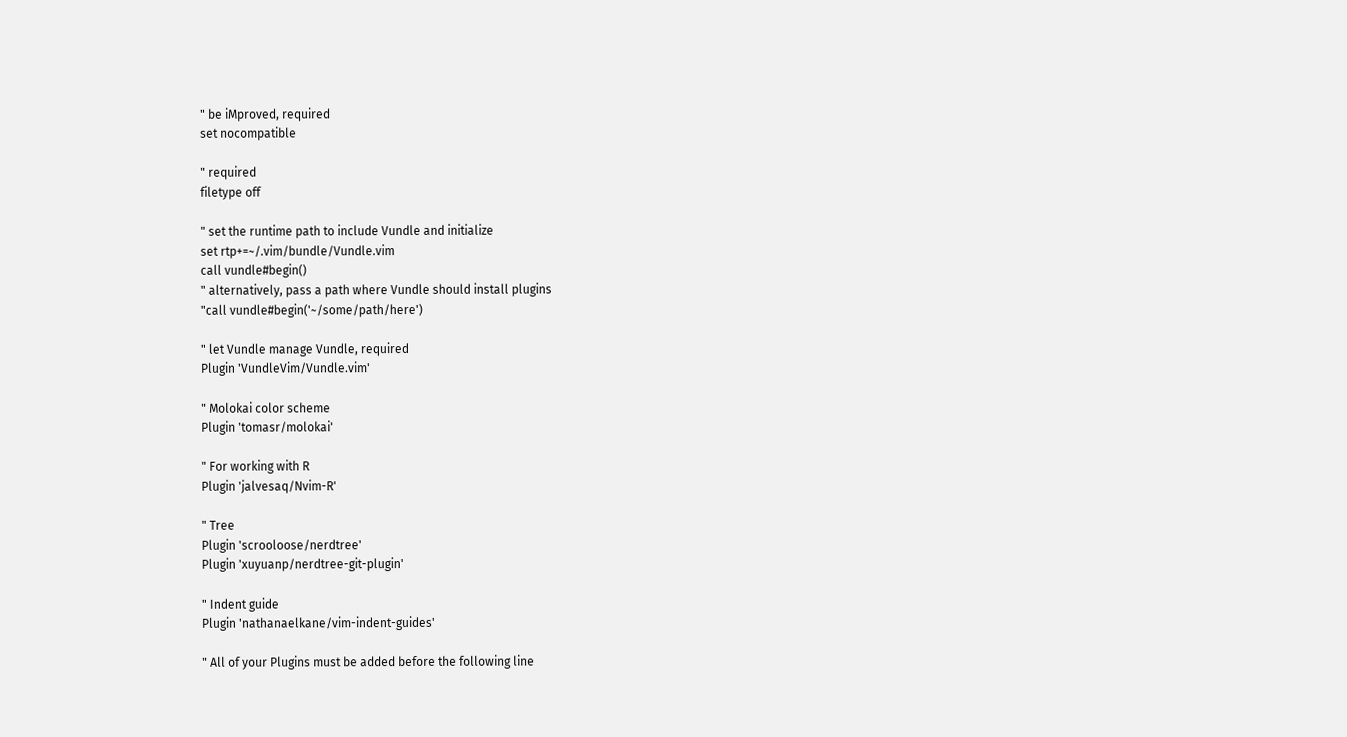" be iMproved, required
set nocompatible

" required
filetype off

" set the runtime path to include Vundle and initialize
set rtp+=~/.vim/bundle/Vundle.vim
call vundle#begin()
" alternatively, pass a path where Vundle should install plugins
"call vundle#begin('~/some/path/here')

" let Vundle manage Vundle, required
Plugin 'VundleVim/Vundle.vim'

" Molokai color scheme
Plugin 'tomasr/molokai'

" For working with R
Plugin 'jalvesaq/Nvim-R'

" Tree
Plugin 'scrooloose/nerdtree'
Plugin 'xuyuanp/nerdtree-git-plugin'

" Indent guide
Plugin 'nathanaelkane/vim-indent-guides'

" All of your Plugins must be added before the following line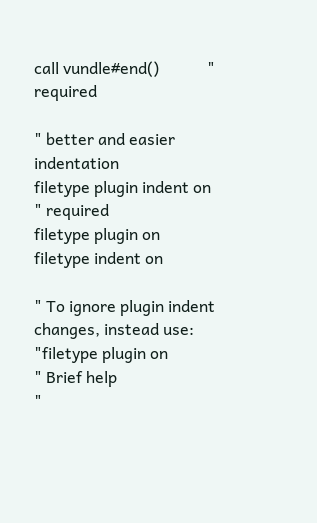call vundle#end()            " required

" better and easier indentation
filetype plugin indent on    " required
filetype plugin on
filetype indent on

" To ignore plugin indent changes, instead use:
"filetype plugin on
" Brief help
"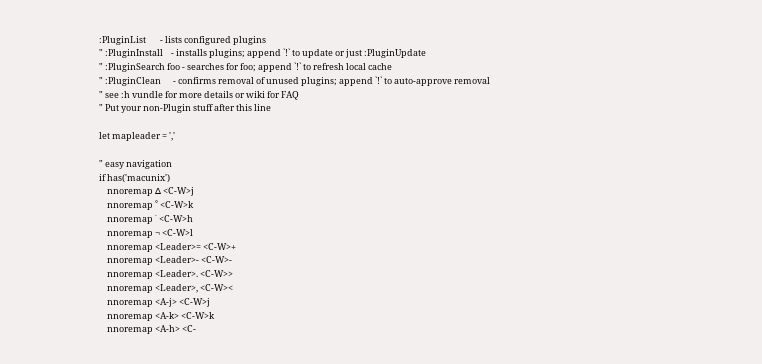:PluginList       - lists configured plugins
" :PluginInstall    - installs plugins; append `!` to update or just :PluginUpdate
" :PluginSearch foo - searches for foo; append `!` to refresh local cache
" :PluginClean      - confirms removal of unused plugins; append `!` to auto-approve removal
" see :h vundle for more details or wiki for FAQ
" Put your non-Plugin stuff after this line

let mapleader = ','

" easy navigation
if has('macunix')
    nnoremap ∆ <C-W>j
    nnoremap ˚ <C-W>k
    nnoremap ˙ <C-W>h
    nnoremap ¬ <C-W>l
    nnoremap <Leader>= <C-W>+
    nnoremap <Leader>- <C-W>-
    nnoremap <Leader>. <C-W>>
    nnoremap <Leader>, <C-W><
    nnoremap <A-j> <C-W>j
    nnoremap <A-k> <C-W>k
    nnoremap <A-h> <C-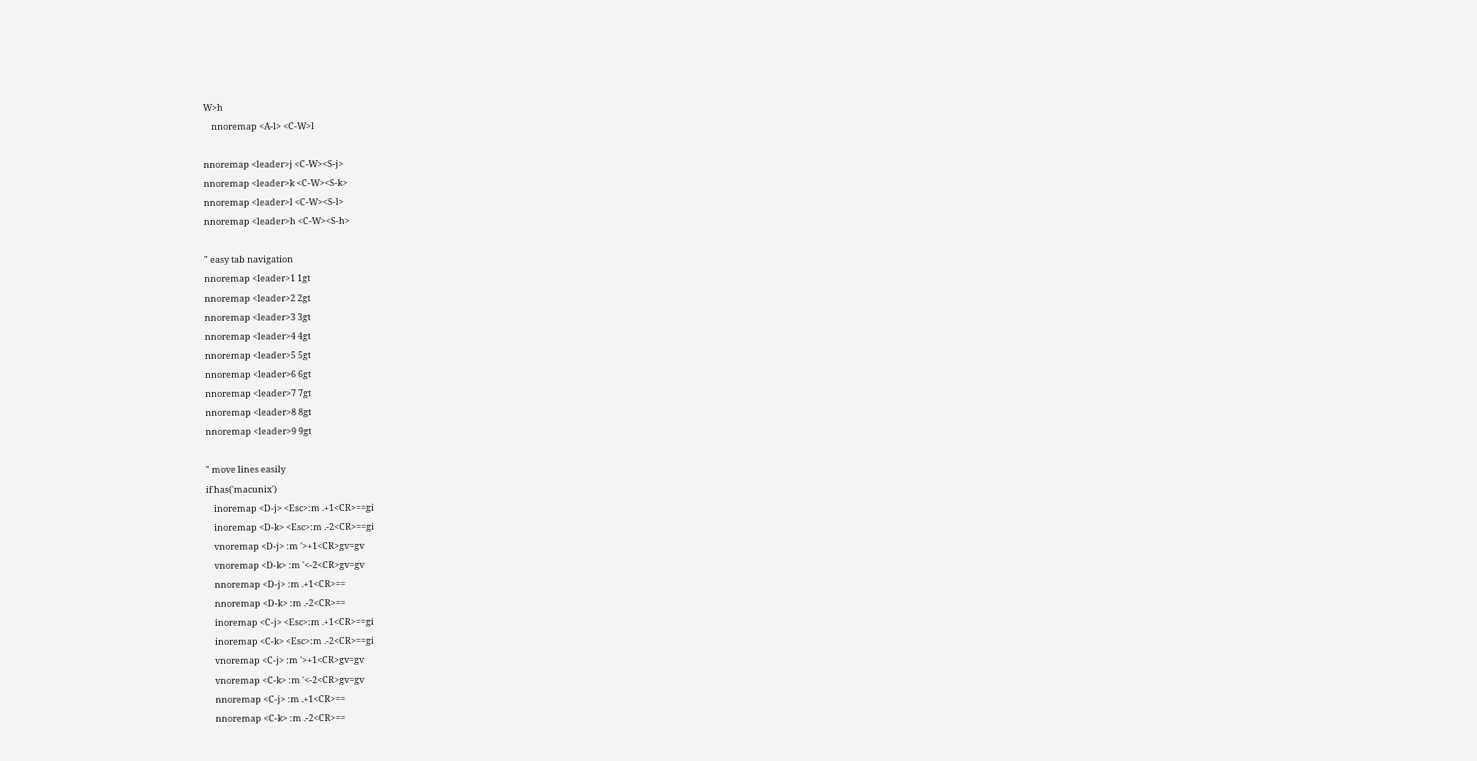W>h
    nnoremap <A-l> <C-W>l

nnoremap <leader>j <C-W><S-j>
nnoremap <leader>k <C-W><S-k>
nnoremap <leader>l <C-W><S-l>
nnoremap <leader>h <C-W><S-h>

" easy tab navigation
nnoremap <leader>1 1gt
nnoremap <leader>2 2gt
nnoremap <leader>3 3gt
nnoremap <leader>4 4gt
nnoremap <leader>5 5gt
nnoremap <leader>6 6gt
nnoremap <leader>7 7gt
nnoremap <leader>8 8gt
nnoremap <leader>9 9gt

" move lines easily
if has('macunix')
    inoremap <D-j> <Esc>:m .+1<CR>==gi
    inoremap <D-k> <Esc>:m .-2<CR>==gi
    vnoremap <D-j> :m '>+1<CR>gv=gv
    vnoremap <D-k> :m '<-2<CR>gv=gv
    nnoremap <D-j> :m .+1<CR>==
    nnoremap <D-k> :m .-2<CR>==
    inoremap <C-j> <Esc>:m .+1<CR>==gi
    inoremap <C-k> <Esc>:m .-2<CR>==gi
    vnoremap <C-j> :m '>+1<CR>gv=gv
    vnoremap <C-k> :m '<-2<CR>gv=gv
    nnoremap <C-j> :m .+1<CR>==
    nnoremap <C-k> :m .-2<CR>==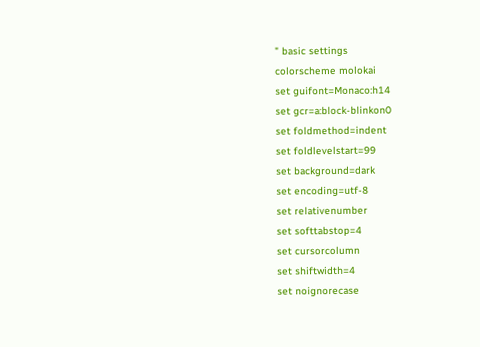" basic settings
colorscheme molokai
set guifont=Monaco:h14
set gcr=a:block-blinkon0
set foldmethod=indent
set foldlevelstart=99
set background=dark
set encoding=utf-8
set relativenumber
set softtabstop=4
set cursorcolumn
set shiftwidth=4
set noignorecase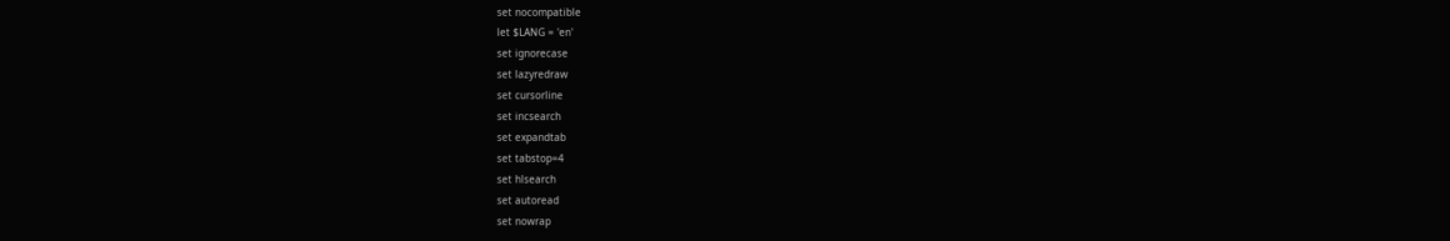set nocompatible
let $LANG = 'en'
set ignorecase
set lazyredraw
set cursorline
set incsearch
set expandtab
set tabstop=4
set hlsearch
set autoread
set nowrap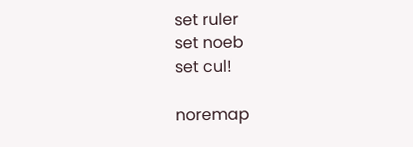set ruler
set noeb
set cul!

noremap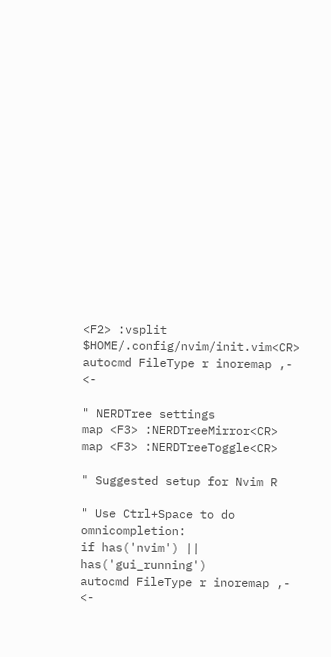<F2> :vsplit $HOME/.config/nvim/init.vim<CR>
autocmd FileType r inoremap ,- <-

" NERDTree settings
map <F3> :NERDTreeMirror<CR>
map <F3> :NERDTreeToggle<CR>

" Suggested setup for Nvim R

" Use Ctrl+Space to do omnicompletion:
if has('nvim') || has('gui_running')
autocmd FileType r inoremap ,- <-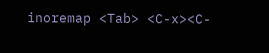inoremap <Tab> <C-x><C-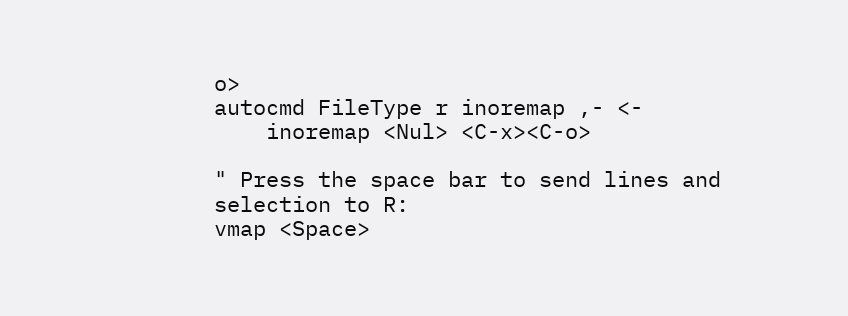o>
autocmd FileType r inoremap ,- <-
    inoremap <Nul> <C-x><C-o>

" Press the space bar to send lines and selection to R:
vmap <Space>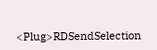<Plug>RDSendSelection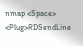nmap <Space> <Plug>RDSendLine